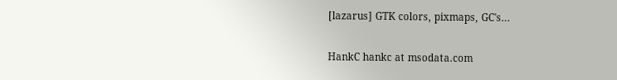[lazarus] GTK colors, pixmaps, GC's...

HankC hankc at msodata.com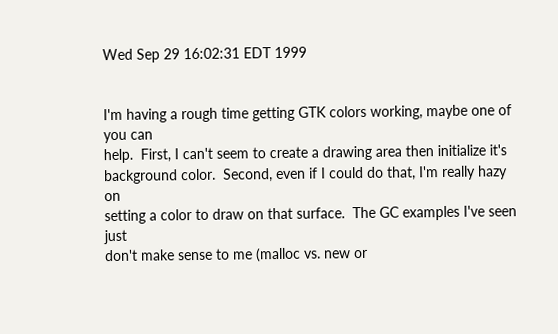Wed Sep 29 16:02:31 EDT 1999


I'm having a rough time getting GTK colors working, maybe one of you can
help.  First, I can't seem to create a drawing area then initialize it's
background color.  Second, even if I could do that, I'm really hazy on
setting a color to draw on that surface.  The GC examples I've seen just
don't make sense to me (malloc vs. new or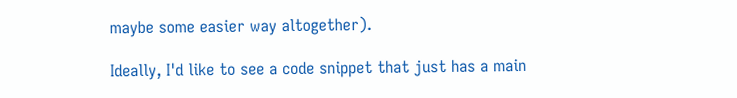maybe some easier way altogether).

Ideally, I'd like to see a code snippet that just has a main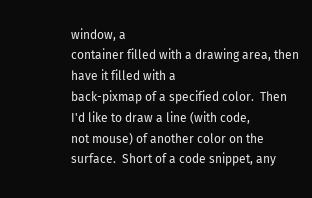window, a
container filled with a drawing area, then have it filled with a
back-pixmap of a specified color.  Then I'd like to draw a line (with code,
not mouse) of another color on the surface.  Short of a code snippet, any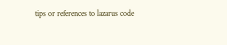tips or references to lazarus code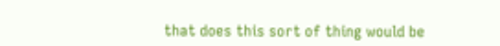that does this sort of thing would be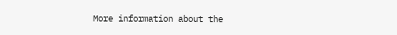More information about the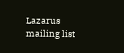Lazarus mailing list